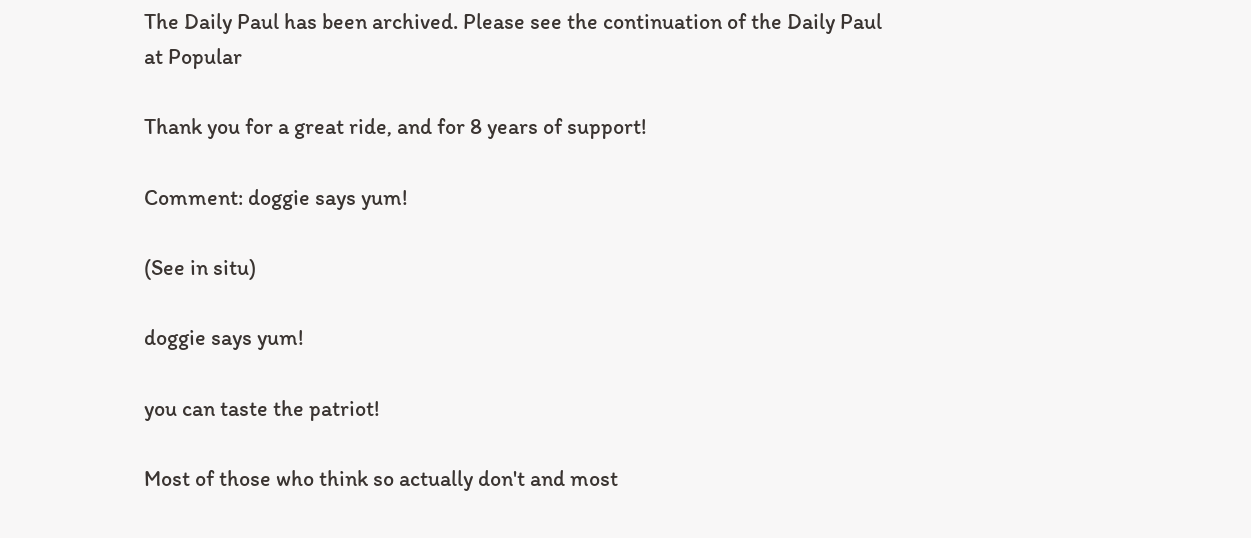The Daily Paul has been archived. Please see the continuation of the Daily Paul at Popular

Thank you for a great ride, and for 8 years of support!

Comment: doggie says yum!

(See in situ)

doggie says yum!

you can taste the patriot!

Most of those who think so actually don't and most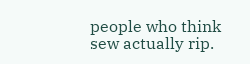people who think sew actually rip.